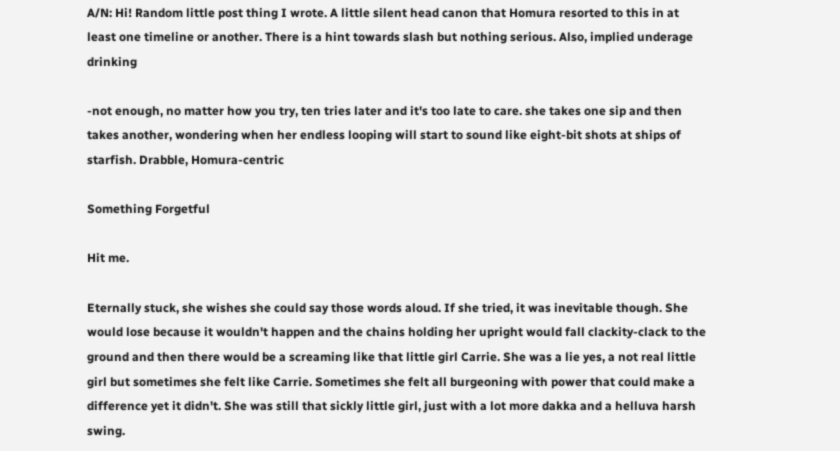A/N: Hi! Random little post thing I wrote. A little silent head canon that Homura resorted to this in at least one timeline or another. There is a hint towards slash but nothing serious. Also, implied underage drinking

-not enough, no matter how you try, ten tries later and it's too late to care. she takes one sip and then takes another, wondering when her endless looping will start to sound like eight-bit shots at ships of starfish. Drabble, Homura-centric

Something Forgetful

Hit me.

Eternally stuck, she wishes she could say those words aloud. If she tried, it was inevitable though. She would lose because it wouldn't happen and the chains holding her upright would fall clackity-clack to the ground and then there would be a screaming like that little girl Carrie. She was a lie yes, a not real little girl but sometimes she felt like Carrie. Sometimes she felt all burgeoning with power that could make a difference yet it didn't. She was still that sickly little girl, just with a lot more dakka and a helluva harsh swing.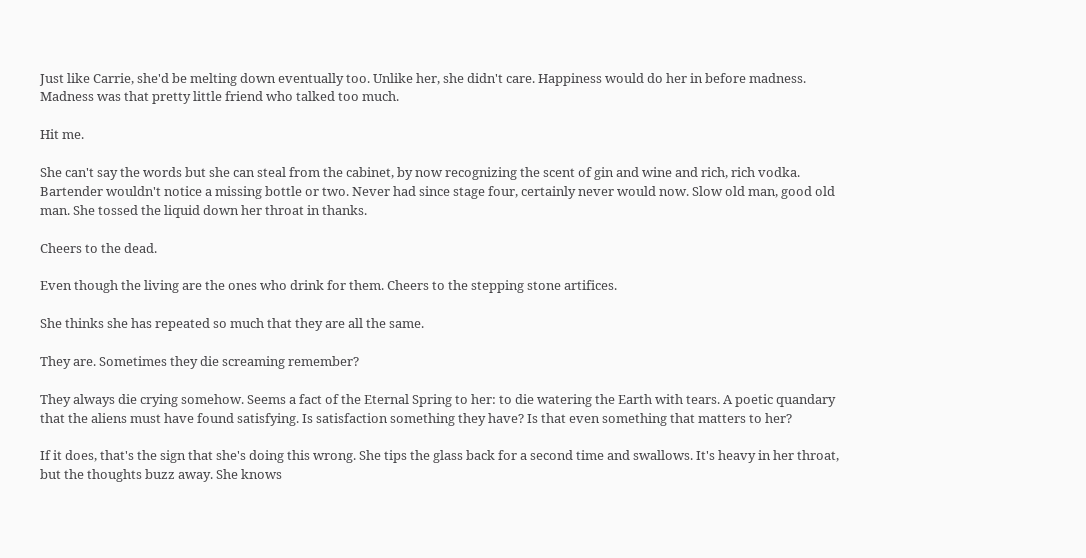Just like Carrie, she'd be melting down eventually too. Unlike her, she didn't care. Happiness would do her in before madness. Madness was that pretty little friend who talked too much.

Hit me.

She can't say the words but she can steal from the cabinet, by now recognizing the scent of gin and wine and rich, rich vodka. Bartender wouldn't notice a missing bottle or two. Never had since stage four, certainly never would now. Slow old man, good old man. She tossed the liquid down her throat in thanks.

Cheers to the dead.

Even though the living are the ones who drink for them. Cheers to the stepping stone artifices.

She thinks she has repeated so much that they are all the same.

They are. Sometimes they die screaming remember?

They always die crying somehow. Seems a fact of the Eternal Spring to her: to die watering the Earth with tears. A poetic quandary that the aliens must have found satisfying. Is satisfaction something they have? Is that even something that matters to her?

If it does, that's the sign that she's doing this wrong. She tips the glass back for a second time and swallows. It's heavy in her throat, but the thoughts buzz away. She knows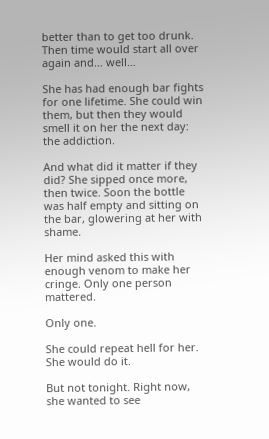better than to get too drunk. Then time would start all over again and… well…

She has had enough bar fights for one lifetime. She could win them, but then they would smell it on her the next day: the addiction.

And what did it matter if they did? She sipped once more, then twice. Soon the bottle was half empty and sitting on the bar, glowering at her with shame.

Her mind asked this with enough venom to make her cringe. Only one person mattered.

Only one.

She could repeat hell for her. She would do it.

But not tonight. Right now, she wanted to see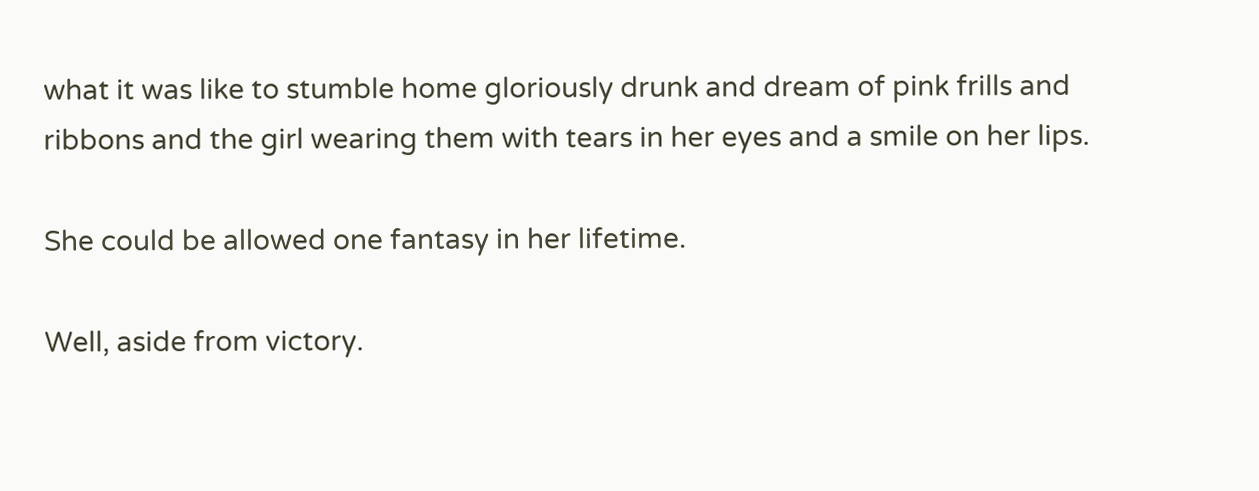what it was like to stumble home gloriously drunk and dream of pink frills and ribbons and the girl wearing them with tears in her eyes and a smile on her lips.

She could be allowed one fantasy in her lifetime.

Well, aside from victory.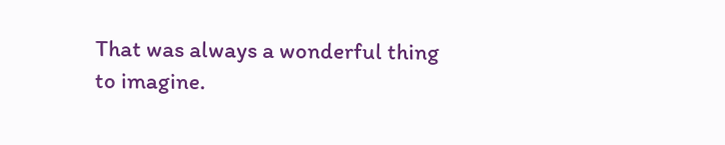That was always a wonderful thing to imagine.